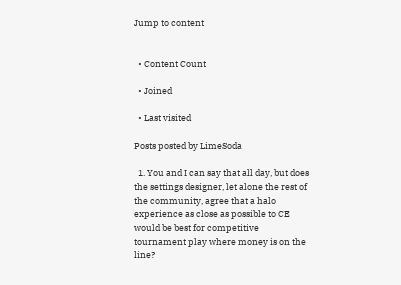Jump to content


  • Content Count

  • Joined

  • Last visited

Posts posted by LimeSoda

  1. You and I can say that all day, but does the settings designer, let alone the rest of the community, agree that a halo experience as close as possible to CE would be best for competitive tournament play where money is on the line?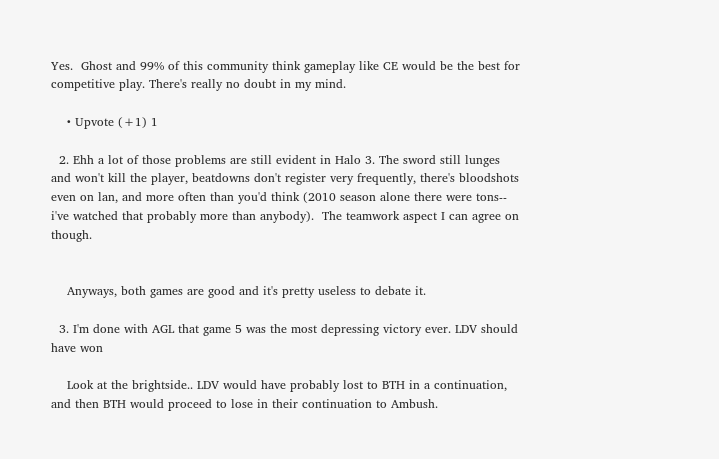Yes.  Ghost and 99% of this community think gameplay like CE would be the best for competitive play. There's really no doubt in my mind.

    • Upvote (+1) 1

  2. Ehh a lot of those problems are still evident in Halo 3. The sword still lunges and won't kill the player, beatdowns don't register very frequently, there's bloodshots even on lan, and more often than you'd think (2010 season alone there were tons-- i've watched that probably more than anybody).  The teamwork aspect I can agree on though.


    Anyways, both games are good and it's pretty useless to debate it.

  3. I'm done with AGL that game 5 was the most depressing victory ever. LDV should have won

    Look at the brightside.. LDV would have probably lost to BTH in a continuation, and then BTH would proceed to lose in their continuation to Ambush.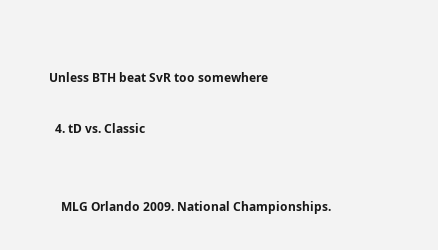Unless BTH beat SvR too somewhere

  4. tD vs. Classic


    MLG Orlando 2009. National Championships.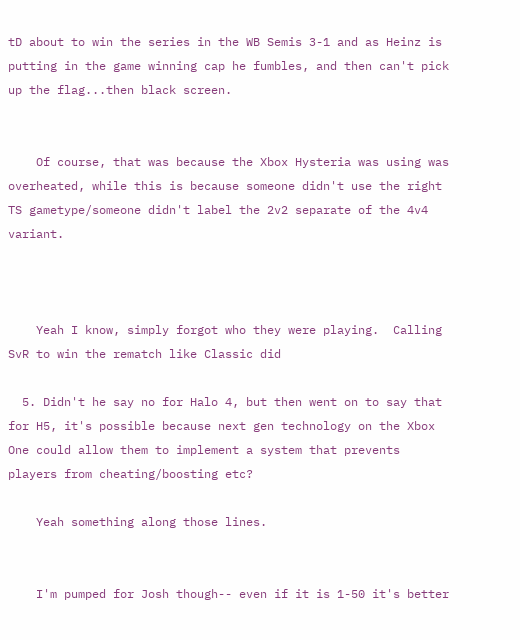tD about to win the series in the WB Semis 3-1 and as Heinz is putting in the game winning cap he fumbles, and then can't pick up the flag...then black screen.


    Of course, that was because the Xbox Hysteria was using was overheated, while this is because someone didn't use the right TS gametype/someone didn't label the 2v2 separate of the 4v4 variant.



    Yeah I know, simply forgot who they were playing.  Calling SvR to win the rematch like Classic did

  5. Didn't he say no for Halo 4, but then went on to say that for H5, it's possible because next gen technology on the Xbox One could allow them to implement a system that prevents players from cheating/boosting etc?

    Yeah something along those lines.


    I'm pumped for Josh though-- even if it is 1-50 it's better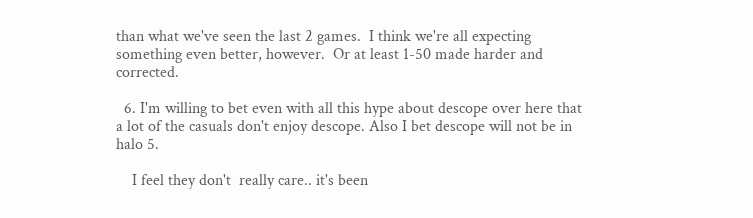than what we've seen the last 2 games.  I think we're all expecting something even better, however.  Or at least 1-50 made harder and corrected.

  6. I'm willing to bet even with all this hype about descope over here that a lot of the casuals don't enjoy descope. Also I bet descope will not be in halo 5.

    I feel they don't  really care.. it's been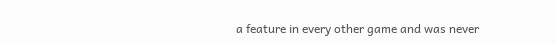a feature in every other game and was never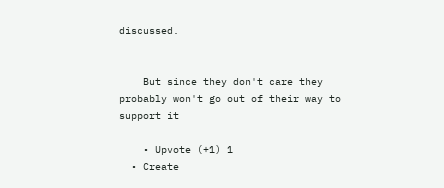discussed.


    But since they don't care they probably won't go out of their way to support it

    • Upvote (+1) 1
  • Create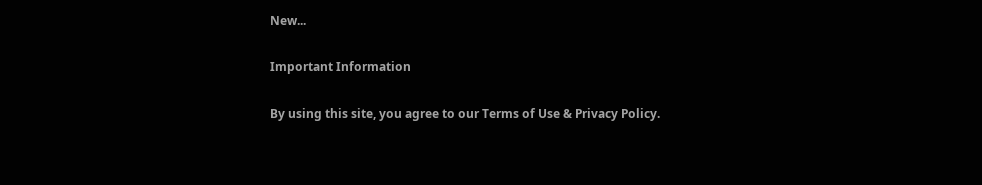New...

Important Information

By using this site, you agree to our Terms of Use & Privacy Policy.